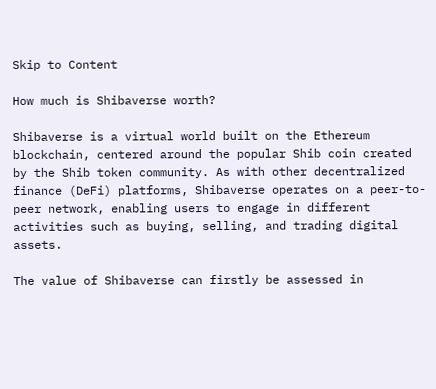Skip to Content

How much is Shibaverse worth?

Shibaverse is a virtual world built on the Ethereum blockchain, centered around the popular Shib coin created by the Shib token community. As with other decentralized finance (DeFi) platforms, Shibaverse operates on a peer-to-peer network, enabling users to engage in different activities such as buying, selling, and trading digital assets.

The value of Shibaverse can firstly be assessed in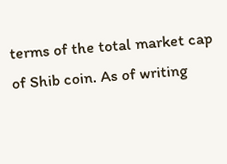terms of the total market cap of Shib coin. As of writing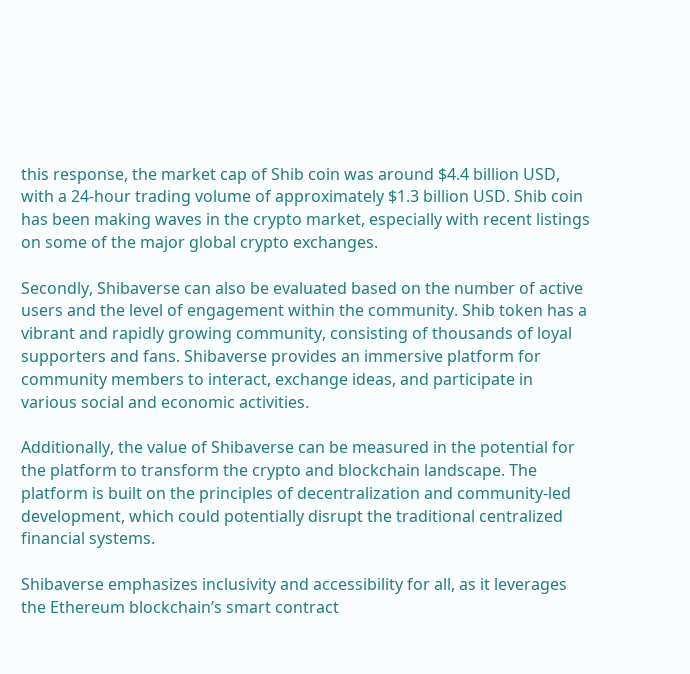this response, the market cap of Shib coin was around $4.4 billion USD, with a 24-hour trading volume of approximately $1.3 billion USD. Shib coin has been making waves in the crypto market, especially with recent listings on some of the major global crypto exchanges.

Secondly, Shibaverse can also be evaluated based on the number of active users and the level of engagement within the community. Shib token has a vibrant and rapidly growing community, consisting of thousands of loyal supporters and fans. Shibaverse provides an immersive platform for community members to interact, exchange ideas, and participate in various social and economic activities.

Additionally, the value of Shibaverse can be measured in the potential for the platform to transform the crypto and blockchain landscape. The platform is built on the principles of decentralization and community-led development, which could potentially disrupt the traditional centralized financial systems.

Shibaverse emphasizes inclusivity and accessibility for all, as it leverages the Ethereum blockchain’s smart contract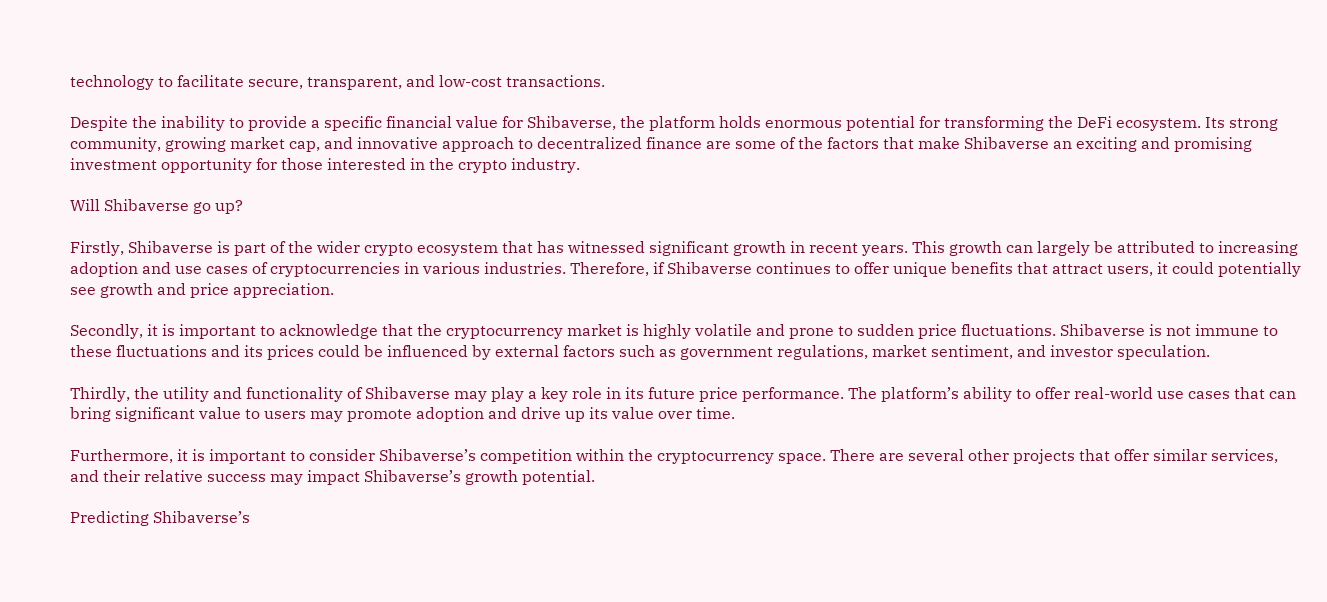technology to facilitate secure, transparent, and low-cost transactions.

Despite the inability to provide a specific financial value for Shibaverse, the platform holds enormous potential for transforming the DeFi ecosystem. Its strong community, growing market cap, and innovative approach to decentralized finance are some of the factors that make Shibaverse an exciting and promising investment opportunity for those interested in the crypto industry.

Will Shibaverse go up?

Firstly, Shibaverse is part of the wider crypto ecosystem that has witnessed significant growth in recent years. This growth can largely be attributed to increasing adoption and use cases of cryptocurrencies in various industries. Therefore, if Shibaverse continues to offer unique benefits that attract users, it could potentially see growth and price appreciation.

Secondly, it is important to acknowledge that the cryptocurrency market is highly volatile and prone to sudden price fluctuations. Shibaverse is not immune to these fluctuations and its prices could be influenced by external factors such as government regulations, market sentiment, and investor speculation.

Thirdly, the utility and functionality of Shibaverse may play a key role in its future price performance. The platform’s ability to offer real-world use cases that can bring significant value to users may promote adoption and drive up its value over time.

Furthermore, it is important to consider Shibaverse’s competition within the cryptocurrency space. There are several other projects that offer similar services, and their relative success may impact Shibaverse’s growth potential.

Predicting Shibaverse’s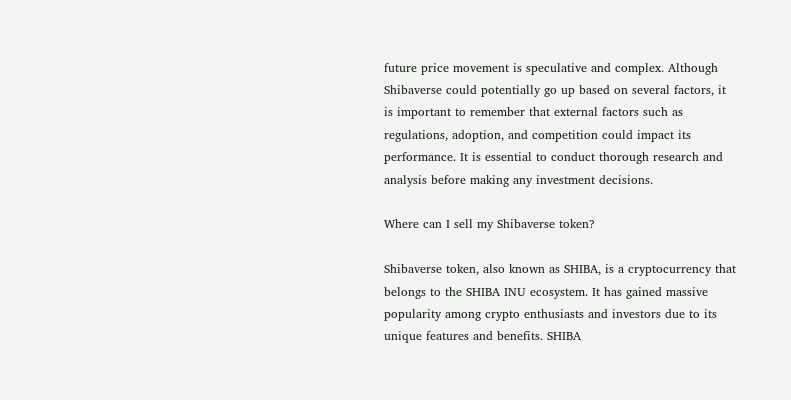future price movement is speculative and complex. Although Shibaverse could potentially go up based on several factors, it is important to remember that external factors such as regulations, adoption, and competition could impact its performance. It is essential to conduct thorough research and analysis before making any investment decisions.

Where can I sell my Shibaverse token?

Shibaverse token, also known as SHIBA, is a cryptocurrency that belongs to the SHIBA INU ecosystem. It has gained massive popularity among crypto enthusiasts and investors due to its unique features and benefits. SHIBA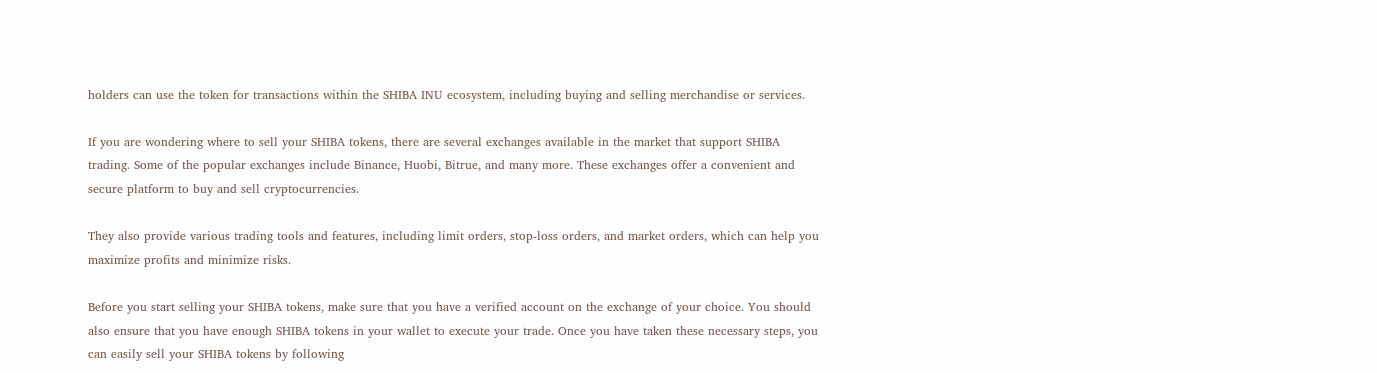holders can use the token for transactions within the SHIBA INU ecosystem, including buying and selling merchandise or services.

If you are wondering where to sell your SHIBA tokens, there are several exchanges available in the market that support SHIBA trading. Some of the popular exchanges include Binance, Huobi, Bitrue, and many more. These exchanges offer a convenient and secure platform to buy and sell cryptocurrencies.

They also provide various trading tools and features, including limit orders, stop-loss orders, and market orders, which can help you maximize profits and minimize risks.

Before you start selling your SHIBA tokens, make sure that you have a verified account on the exchange of your choice. You should also ensure that you have enough SHIBA tokens in your wallet to execute your trade. Once you have taken these necessary steps, you can easily sell your SHIBA tokens by following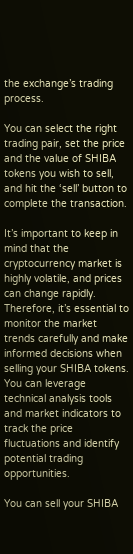the exchange’s trading process.

You can select the right trading pair, set the price and the value of SHIBA tokens you wish to sell, and hit the ‘sell’ button to complete the transaction.

It’s important to keep in mind that the cryptocurrency market is highly volatile, and prices can change rapidly. Therefore, it’s essential to monitor the market trends carefully and make informed decisions when selling your SHIBA tokens. You can leverage technical analysis tools and market indicators to track the price fluctuations and identify potential trading opportunities.

You can sell your SHIBA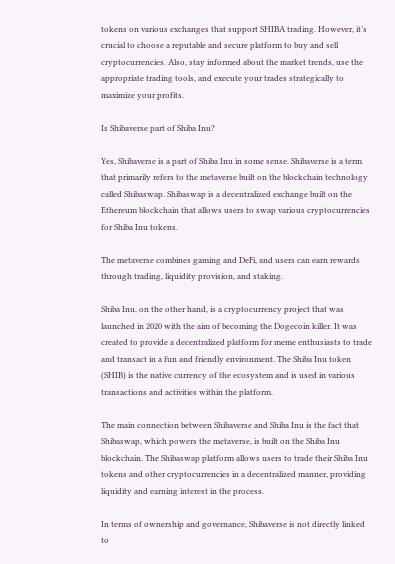tokens on various exchanges that support SHIBA trading. However, it’s crucial to choose a reputable and secure platform to buy and sell cryptocurrencies. Also, stay informed about the market trends, use the appropriate trading tools, and execute your trades strategically to maximize your profits.

Is Shibaverse part of Shiba Inu?

Yes, Shibaverse is a part of Shiba Inu in some sense. Shibaverse is a term that primarily refers to the metaverse built on the blockchain technology called Shibaswap. Shibaswap is a decentralized exchange built on the Ethereum blockchain that allows users to swap various cryptocurrencies for Shiba Inu tokens.

The metaverse combines gaming and DeFi, and users can earn rewards through trading, liquidity provision, and staking.

Shiba Inu, on the other hand, is a cryptocurrency project that was launched in 2020 with the aim of becoming the Dogecoin killer. It was created to provide a decentralized platform for meme enthusiasts to trade and transact in a fun and friendly environment. The Shiba Inu token (SHIB) is the native currency of the ecosystem and is used in various transactions and activities within the platform.

The main connection between Shibaverse and Shiba Inu is the fact that Shibaswap, which powers the metaverse, is built on the Shiba Inu blockchain. The Shibaswap platform allows users to trade their Shiba Inu tokens and other cryptocurrencies in a decentralized manner, providing liquidity and earning interest in the process.

In terms of ownership and governance, Shibaverse is not directly linked to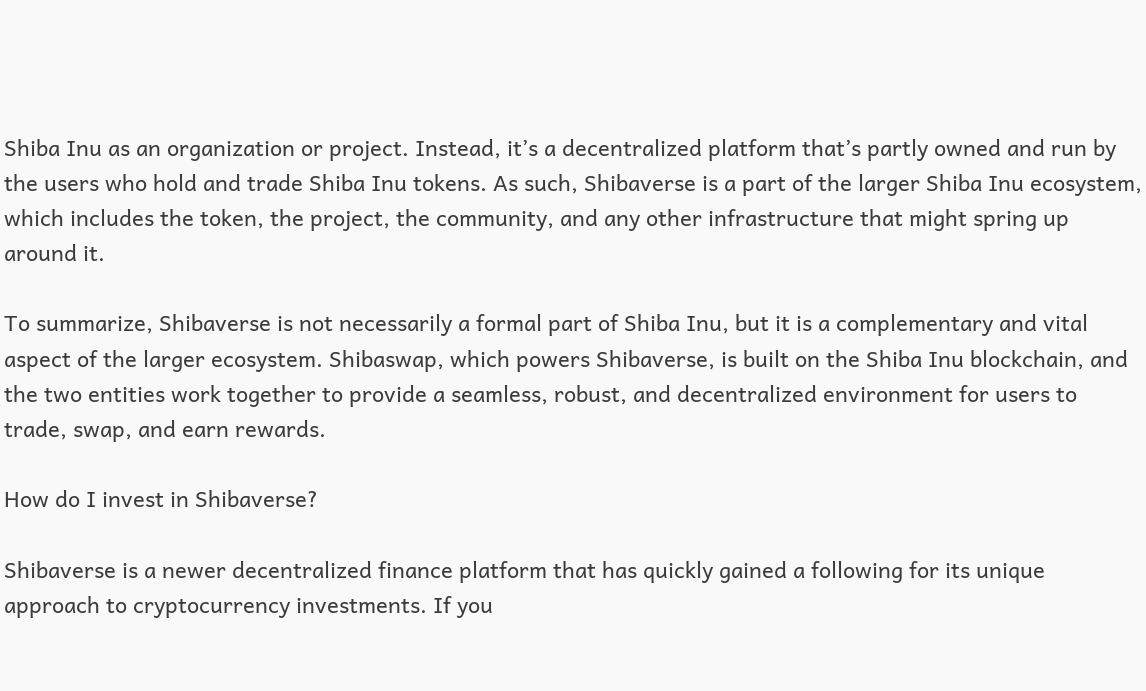Shiba Inu as an organization or project. Instead, it’s a decentralized platform that’s partly owned and run by the users who hold and trade Shiba Inu tokens. As such, Shibaverse is a part of the larger Shiba Inu ecosystem, which includes the token, the project, the community, and any other infrastructure that might spring up around it.

To summarize, Shibaverse is not necessarily a formal part of Shiba Inu, but it is a complementary and vital aspect of the larger ecosystem. Shibaswap, which powers Shibaverse, is built on the Shiba Inu blockchain, and the two entities work together to provide a seamless, robust, and decentralized environment for users to trade, swap, and earn rewards.

How do I invest in Shibaverse?

Shibaverse is a newer decentralized finance platform that has quickly gained a following for its unique approach to cryptocurrency investments. If you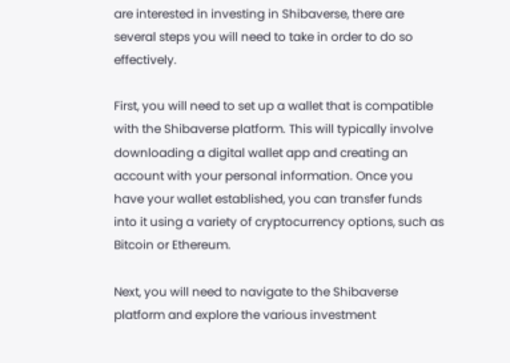are interested in investing in Shibaverse, there are several steps you will need to take in order to do so effectively.

First, you will need to set up a wallet that is compatible with the Shibaverse platform. This will typically involve downloading a digital wallet app and creating an account with your personal information. Once you have your wallet established, you can transfer funds into it using a variety of cryptocurrency options, such as Bitcoin or Ethereum.

Next, you will need to navigate to the Shibaverse platform and explore the various investment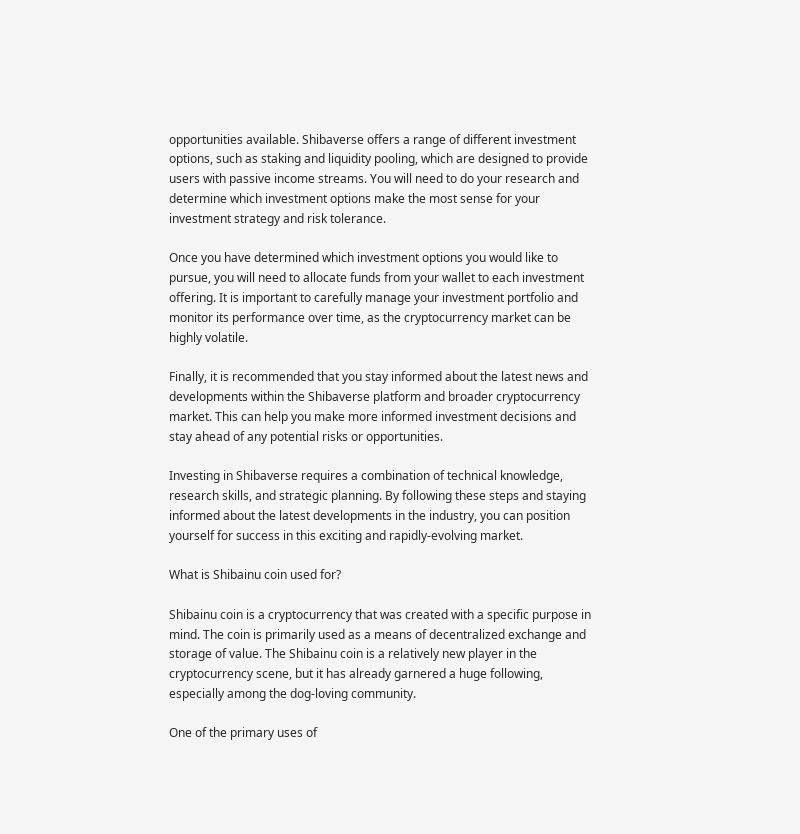opportunities available. Shibaverse offers a range of different investment options, such as staking and liquidity pooling, which are designed to provide users with passive income streams. You will need to do your research and determine which investment options make the most sense for your investment strategy and risk tolerance.

Once you have determined which investment options you would like to pursue, you will need to allocate funds from your wallet to each investment offering. It is important to carefully manage your investment portfolio and monitor its performance over time, as the cryptocurrency market can be highly volatile.

Finally, it is recommended that you stay informed about the latest news and developments within the Shibaverse platform and broader cryptocurrency market. This can help you make more informed investment decisions and stay ahead of any potential risks or opportunities.

Investing in Shibaverse requires a combination of technical knowledge, research skills, and strategic planning. By following these steps and staying informed about the latest developments in the industry, you can position yourself for success in this exciting and rapidly-evolving market.

What is Shibainu coin used for?

Shibainu coin is a cryptocurrency that was created with a specific purpose in mind. The coin is primarily used as a means of decentralized exchange and storage of value. The Shibainu coin is a relatively new player in the cryptocurrency scene, but it has already garnered a huge following, especially among the dog-loving community.

One of the primary uses of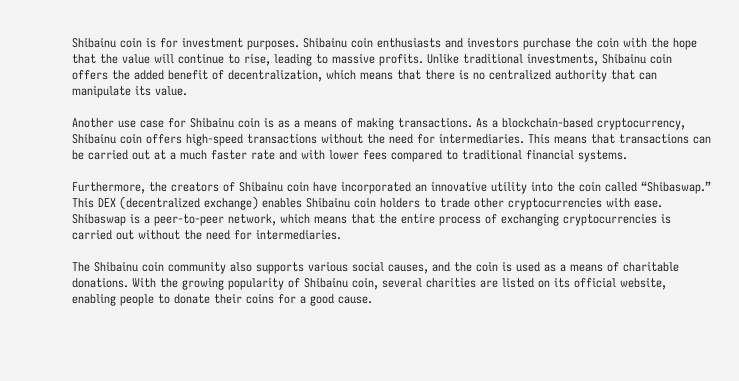Shibainu coin is for investment purposes. Shibainu coin enthusiasts and investors purchase the coin with the hope that the value will continue to rise, leading to massive profits. Unlike traditional investments, Shibainu coin offers the added benefit of decentralization, which means that there is no centralized authority that can manipulate its value.

Another use case for Shibainu coin is as a means of making transactions. As a blockchain-based cryptocurrency, Shibainu coin offers high-speed transactions without the need for intermediaries. This means that transactions can be carried out at a much faster rate and with lower fees compared to traditional financial systems.

Furthermore, the creators of Shibainu coin have incorporated an innovative utility into the coin called “Shibaswap.” This DEX (decentralized exchange) enables Shibainu coin holders to trade other cryptocurrencies with ease. Shibaswap is a peer-to-peer network, which means that the entire process of exchanging cryptocurrencies is carried out without the need for intermediaries.

The Shibainu coin community also supports various social causes, and the coin is used as a means of charitable donations. With the growing popularity of Shibainu coin, several charities are listed on its official website, enabling people to donate their coins for a good cause.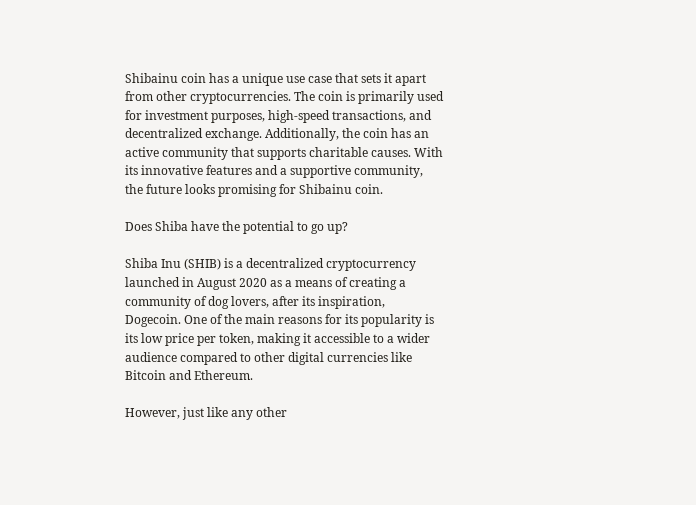Shibainu coin has a unique use case that sets it apart from other cryptocurrencies. The coin is primarily used for investment purposes, high-speed transactions, and decentralized exchange. Additionally, the coin has an active community that supports charitable causes. With its innovative features and a supportive community, the future looks promising for Shibainu coin.

Does Shiba have the potential to go up?

Shiba Inu (SHIB) is a decentralized cryptocurrency launched in August 2020 as a means of creating a community of dog lovers, after its inspiration, Dogecoin. One of the main reasons for its popularity is its low price per token, making it accessible to a wider audience compared to other digital currencies like Bitcoin and Ethereum.

However, just like any other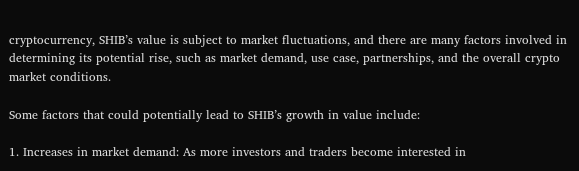cryptocurrency, SHIB’s value is subject to market fluctuations, and there are many factors involved in determining its potential rise, such as market demand, use case, partnerships, and the overall crypto market conditions.

Some factors that could potentially lead to SHIB’s growth in value include:

1. Increases in market demand: As more investors and traders become interested in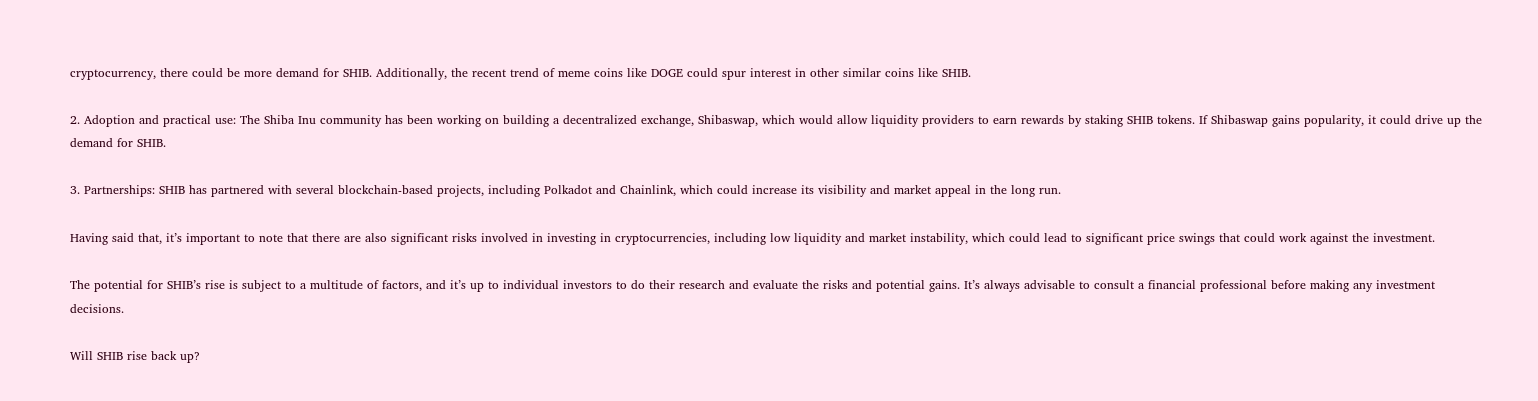cryptocurrency, there could be more demand for SHIB. Additionally, the recent trend of meme coins like DOGE could spur interest in other similar coins like SHIB.

2. Adoption and practical use: The Shiba Inu community has been working on building a decentralized exchange, Shibaswap, which would allow liquidity providers to earn rewards by staking SHIB tokens. If Shibaswap gains popularity, it could drive up the demand for SHIB.

3. Partnerships: SHIB has partnered with several blockchain-based projects, including Polkadot and Chainlink, which could increase its visibility and market appeal in the long run.

Having said that, it’s important to note that there are also significant risks involved in investing in cryptocurrencies, including low liquidity and market instability, which could lead to significant price swings that could work against the investment.

The potential for SHIB’s rise is subject to a multitude of factors, and it’s up to individual investors to do their research and evaluate the risks and potential gains. It’s always advisable to consult a financial professional before making any investment decisions.

Will SHIB rise back up?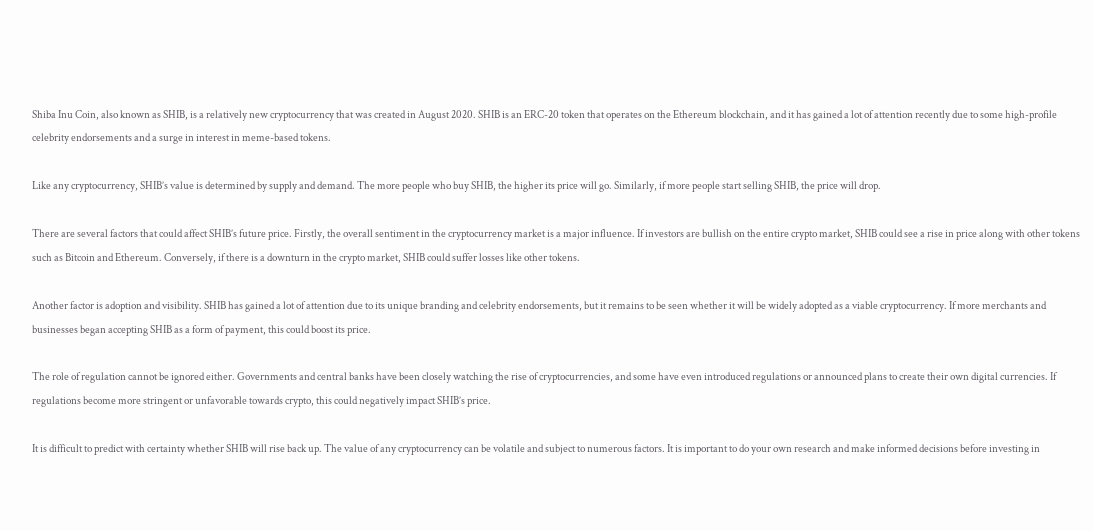Shiba Inu Coin, also known as SHIB, is a relatively new cryptocurrency that was created in August 2020. SHIB is an ERC-20 token that operates on the Ethereum blockchain, and it has gained a lot of attention recently due to some high-profile celebrity endorsements and a surge in interest in meme-based tokens.

Like any cryptocurrency, SHIB’s value is determined by supply and demand. The more people who buy SHIB, the higher its price will go. Similarly, if more people start selling SHIB, the price will drop.

There are several factors that could affect SHIB’s future price. Firstly, the overall sentiment in the cryptocurrency market is a major influence. If investors are bullish on the entire crypto market, SHIB could see a rise in price along with other tokens such as Bitcoin and Ethereum. Conversely, if there is a downturn in the crypto market, SHIB could suffer losses like other tokens.

Another factor is adoption and visibility. SHIB has gained a lot of attention due to its unique branding and celebrity endorsements, but it remains to be seen whether it will be widely adopted as a viable cryptocurrency. If more merchants and businesses began accepting SHIB as a form of payment, this could boost its price.

The role of regulation cannot be ignored either. Governments and central banks have been closely watching the rise of cryptocurrencies, and some have even introduced regulations or announced plans to create their own digital currencies. If regulations become more stringent or unfavorable towards crypto, this could negatively impact SHIB’s price.

It is difficult to predict with certainty whether SHIB will rise back up. The value of any cryptocurrency can be volatile and subject to numerous factors. It is important to do your own research and make informed decisions before investing in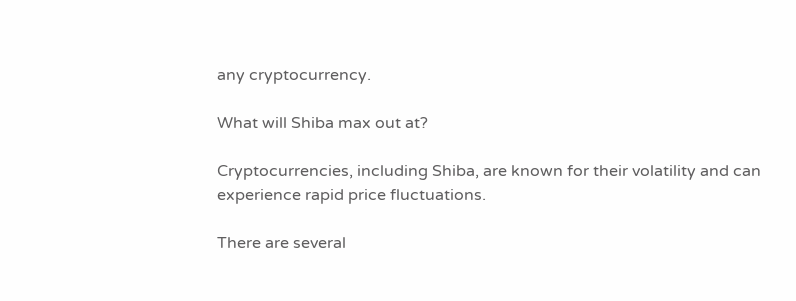any cryptocurrency.

What will Shiba max out at?

Cryptocurrencies, including Shiba, are known for their volatility and can experience rapid price fluctuations.

There are several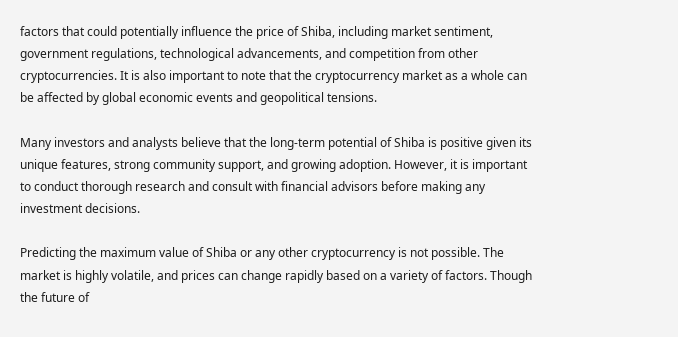factors that could potentially influence the price of Shiba, including market sentiment, government regulations, technological advancements, and competition from other cryptocurrencies. It is also important to note that the cryptocurrency market as a whole can be affected by global economic events and geopolitical tensions.

Many investors and analysts believe that the long-term potential of Shiba is positive given its unique features, strong community support, and growing adoption. However, it is important to conduct thorough research and consult with financial advisors before making any investment decisions.

Predicting the maximum value of Shiba or any other cryptocurrency is not possible. The market is highly volatile, and prices can change rapidly based on a variety of factors. Though the future of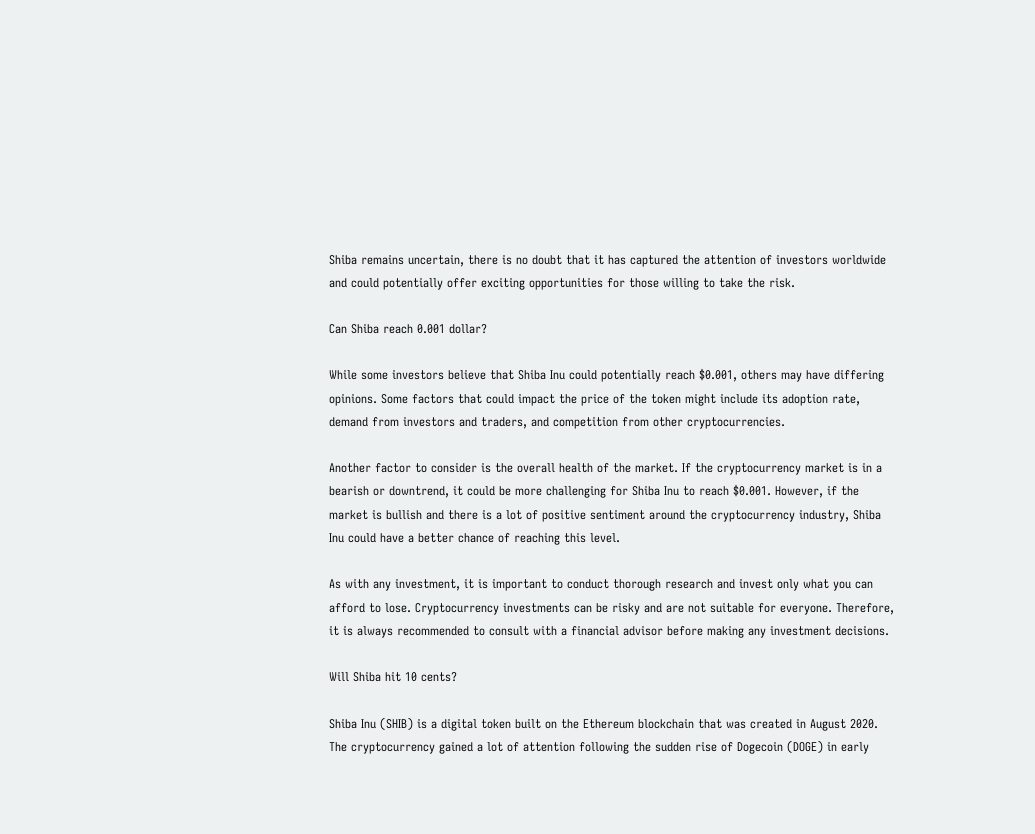Shiba remains uncertain, there is no doubt that it has captured the attention of investors worldwide and could potentially offer exciting opportunities for those willing to take the risk.

Can Shiba reach 0.001 dollar?

While some investors believe that Shiba Inu could potentially reach $0.001, others may have differing opinions. Some factors that could impact the price of the token might include its adoption rate, demand from investors and traders, and competition from other cryptocurrencies.

Another factor to consider is the overall health of the market. If the cryptocurrency market is in a bearish or downtrend, it could be more challenging for Shiba Inu to reach $0.001. However, if the market is bullish and there is a lot of positive sentiment around the cryptocurrency industry, Shiba Inu could have a better chance of reaching this level.

As with any investment, it is important to conduct thorough research and invest only what you can afford to lose. Cryptocurrency investments can be risky and are not suitable for everyone. Therefore, it is always recommended to consult with a financial advisor before making any investment decisions.

Will Shiba hit 10 cents?

Shiba Inu (SHIB) is a digital token built on the Ethereum blockchain that was created in August 2020. The cryptocurrency gained a lot of attention following the sudden rise of Dogecoin (DOGE) in early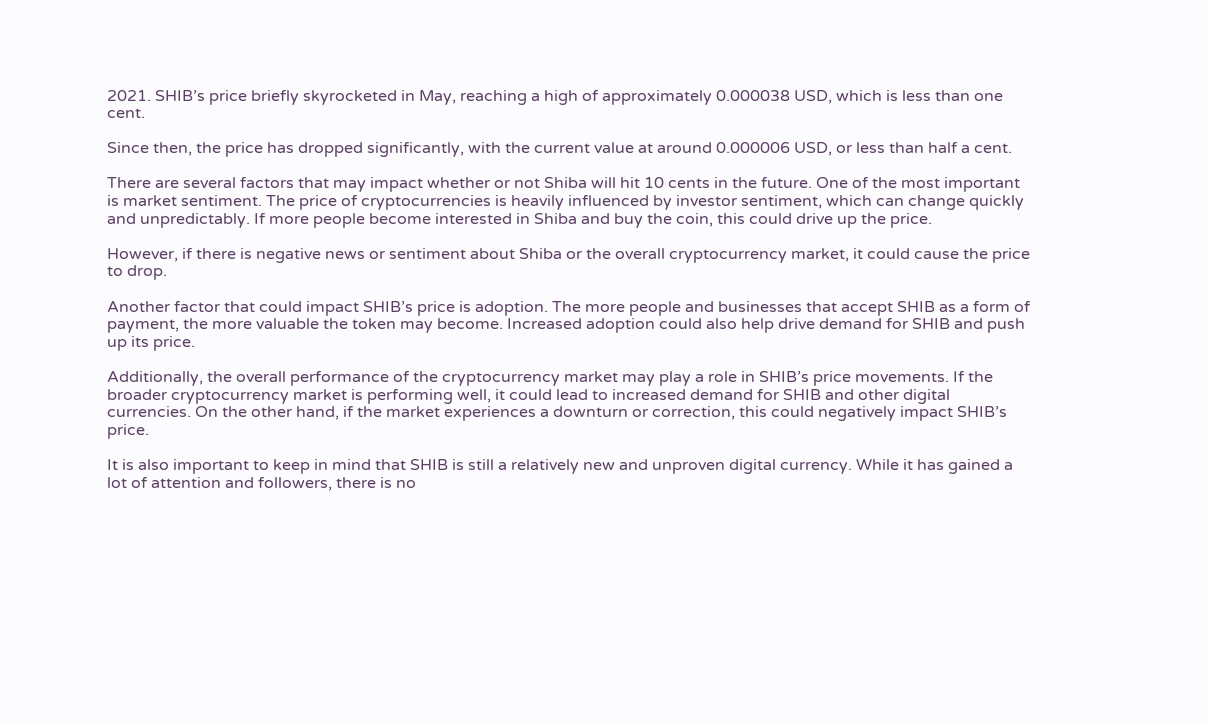2021. SHIB’s price briefly skyrocketed in May, reaching a high of approximately 0.000038 USD, which is less than one cent.

Since then, the price has dropped significantly, with the current value at around 0.000006 USD, or less than half a cent.

There are several factors that may impact whether or not Shiba will hit 10 cents in the future. One of the most important is market sentiment. The price of cryptocurrencies is heavily influenced by investor sentiment, which can change quickly and unpredictably. If more people become interested in Shiba and buy the coin, this could drive up the price.

However, if there is negative news or sentiment about Shiba or the overall cryptocurrency market, it could cause the price to drop.

Another factor that could impact SHIB’s price is adoption. The more people and businesses that accept SHIB as a form of payment, the more valuable the token may become. Increased adoption could also help drive demand for SHIB and push up its price.

Additionally, the overall performance of the cryptocurrency market may play a role in SHIB’s price movements. If the broader cryptocurrency market is performing well, it could lead to increased demand for SHIB and other digital currencies. On the other hand, if the market experiences a downturn or correction, this could negatively impact SHIB’s price.

It is also important to keep in mind that SHIB is still a relatively new and unproven digital currency. While it has gained a lot of attention and followers, there is no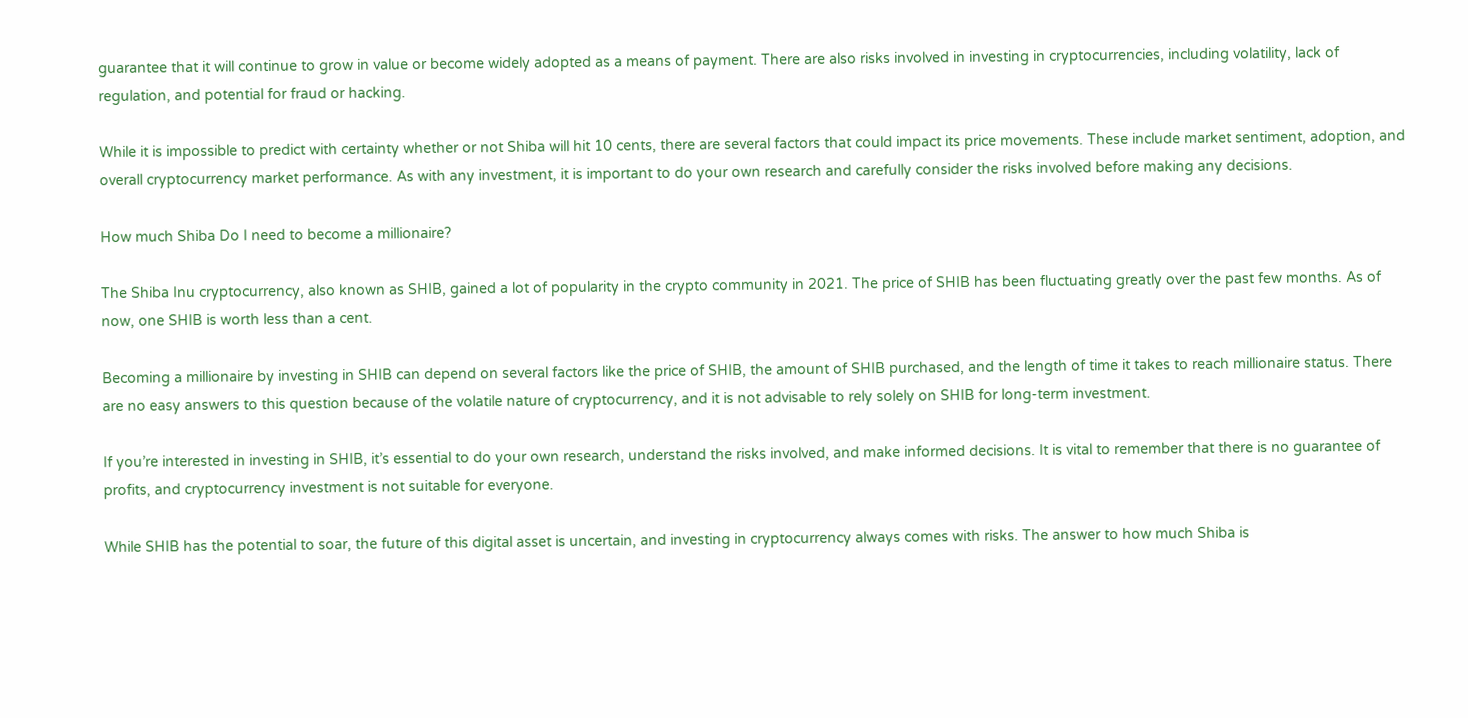guarantee that it will continue to grow in value or become widely adopted as a means of payment. There are also risks involved in investing in cryptocurrencies, including volatility, lack of regulation, and potential for fraud or hacking.

While it is impossible to predict with certainty whether or not Shiba will hit 10 cents, there are several factors that could impact its price movements. These include market sentiment, adoption, and overall cryptocurrency market performance. As with any investment, it is important to do your own research and carefully consider the risks involved before making any decisions.

How much Shiba Do I need to become a millionaire?

The Shiba Inu cryptocurrency, also known as SHIB, gained a lot of popularity in the crypto community in 2021. The price of SHIB has been fluctuating greatly over the past few months. As of now, one SHIB is worth less than a cent.

Becoming a millionaire by investing in SHIB can depend on several factors like the price of SHIB, the amount of SHIB purchased, and the length of time it takes to reach millionaire status. There are no easy answers to this question because of the volatile nature of cryptocurrency, and it is not advisable to rely solely on SHIB for long-term investment.

If you’re interested in investing in SHIB, it’s essential to do your own research, understand the risks involved, and make informed decisions. It is vital to remember that there is no guarantee of profits, and cryptocurrency investment is not suitable for everyone.

While SHIB has the potential to soar, the future of this digital asset is uncertain, and investing in cryptocurrency always comes with risks. The answer to how much Shiba is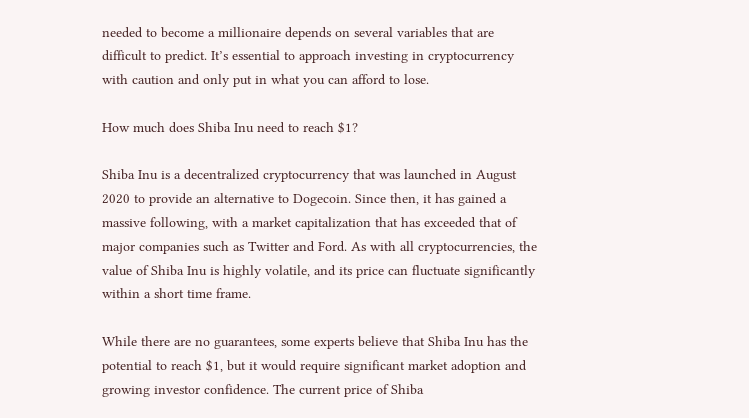needed to become a millionaire depends on several variables that are difficult to predict. It’s essential to approach investing in cryptocurrency with caution and only put in what you can afford to lose.

How much does Shiba Inu need to reach $1?

Shiba Inu is a decentralized cryptocurrency that was launched in August 2020 to provide an alternative to Dogecoin. Since then, it has gained a massive following, with a market capitalization that has exceeded that of major companies such as Twitter and Ford. As with all cryptocurrencies, the value of Shiba Inu is highly volatile, and its price can fluctuate significantly within a short time frame.

While there are no guarantees, some experts believe that Shiba Inu has the potential to reach $1, but it would require significant market adoption and growing investor confidence. The current price of Shiba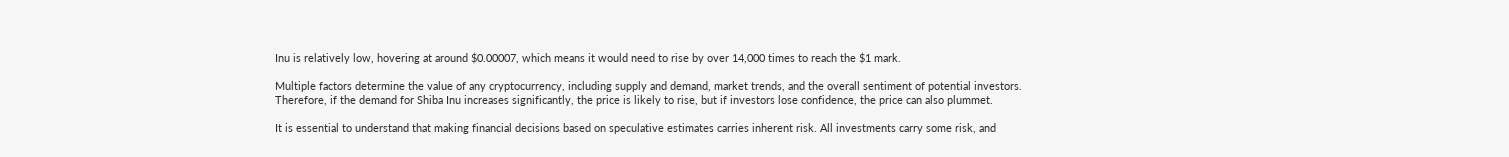Inu is relatively low, hovering at around $0.00007, which means it would need to rise by over 14,000 times to reach the $1 mark.

Multiple factors determine the value of any cryptocurrency, including supply and demand, market trends, and the overall sentiment of potential investors. Therefore, if the demand for Shiba Inu increases significantly, the price is likely to rise, but if investors lose confidence, the price can also plummet.

It is essential to understand that making financial decisions based on speculative estimates carries inherent risk. All investments carry some risk, and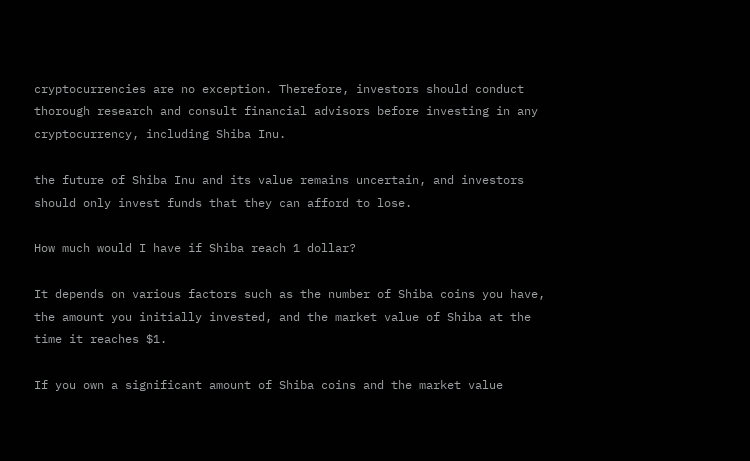cryptocurrencies are no exception. Therefore, investors should conduct thorough research and consult financial advisors before investing in any cryptocurrency, including Shiba Inu.

the future of Shiba Inu and its value remains uncertain, and investors should only invest funds that they can afford to lose.

How much would I have if Shiba reach 1 dollar?

It depends on various factors such as the number of Shiba coins you have, the amount you initially invested, and the market value of Shiba at the time it reaches $1.

If you own a significant amount of Shiba coins and the market value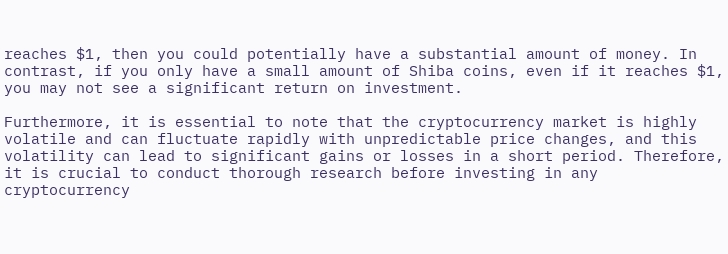reaches $1, then you could potentially have a substantial amount of money. In contrast, if you only have a small amount of Shiba coins, even if it reaches $1, you may not see a significant return on investment.

Furthermore, it is essential to note that the cryptocurrency market is highly volatile and can fluctuate rapidly with unpredictable price changes, and this volatility can lead to significant gains or losses in a short period. Therefore, it is crucial to conduct thorough research before investing in any cryptocurrency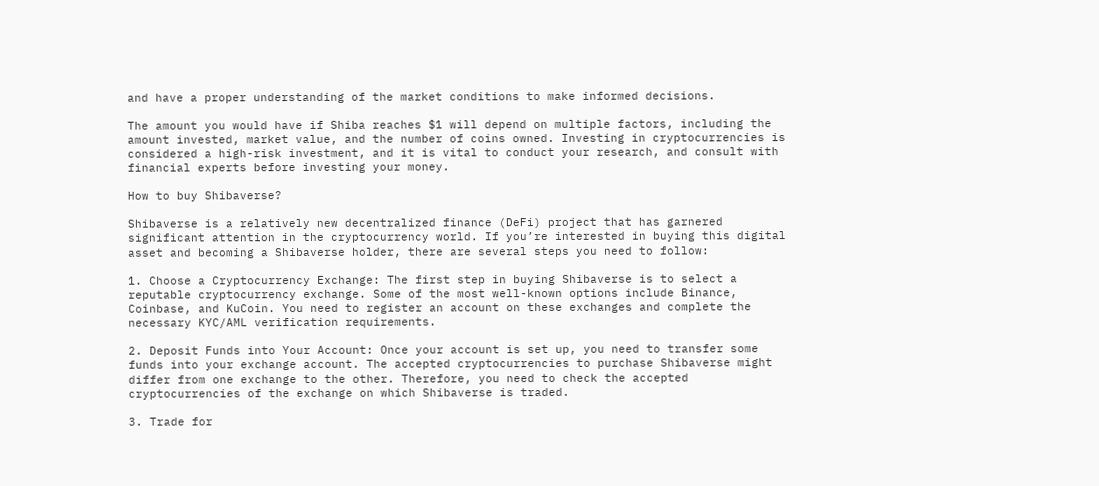and have a proper understanding of the market conditions to make informed decisions.

The amount you would have if Shiba reaches $1 will depend on multiple factors, including the amount invested, market value, and the number of coins owned. Investing in cryptocurrencies is considered a high-risk investment, and it is vital to conduct your research, and consult with financial experts before investing your money.

How to buy Shibaverse?

Shibaverse is a relatively new decentralized finance (DeFi) project that has garnered significant attention in the cryptocurrency world. If you’re interested in buying this digital asset and becoming a Shibaverse holder, there are several steps you need to follow:

1. Choose a Cryptocurrency Exchange: The first step in buying Shibaverse is to select a reputable cryptocurrency exchange. Some of the most well-known options include Binance, Coinbase, and KuCoin. You need to register an account on these exchanges and complete the necessary KYC/AML verification requirements.

2. Deposit Funds into Your Account: Once your account is set up, you need to transfer some funds into your exchange account. The accepted cryptocurrencies to purchase Shibaverse might differ from one exchange to the other. Therefore, you need to check the accepted cryptocurrencies of the exchange on which Shibaverse is traded.

3. Trade for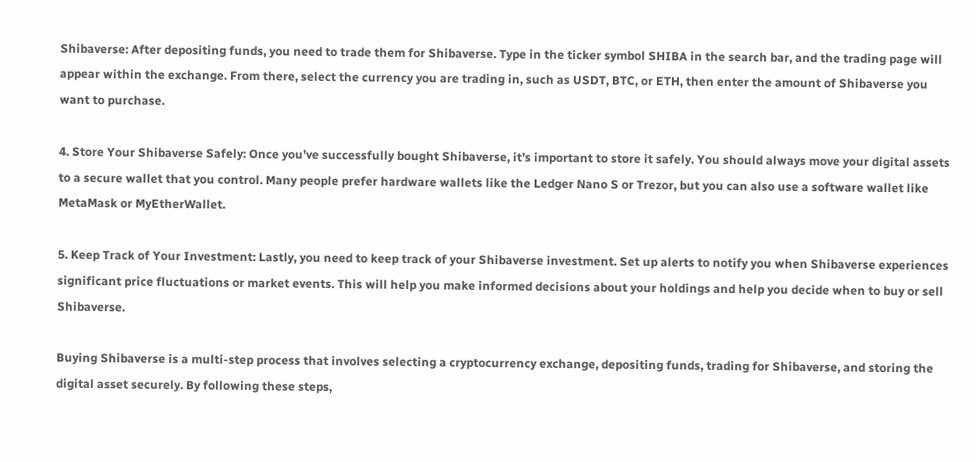Shibaverse: After depositing funds, you need to trade them for Shibaverse. Type in the ticker symbol SHIBA in the search bar, and the trading page will appear within the exchange. From there, select the currency you are trading in, such as USDT, BTC, or ETH, then enter the amount of Shibaverse you want to purchase.

4. Store Your Shibaverse Safely: Once you’ve successfully bought Shibaverse, it’s important to store it safely. You should always move your digital assets to a secure wallet that you control. Many people prefer hardware wallets like the Ledger Nano S or Trezor, but you can also use a software wallet like MetaMask or MyEtherWallet.

5. Keep Track of Your Investment: Lastly, you need to keep track of your Shibaverse investment. Set up alerts to notify you when Shibaverse experiences significant price fluctuations or market events. This will help you make informed decisions about your holdings and help you decide when to buy or sell Shibaverse.

Buying Shibaverse is a multi-step process that involves selecting a cryptocurrency exchange, depositing funds, trading for Shibaverse, and storing the digital asset securely. By following these steps,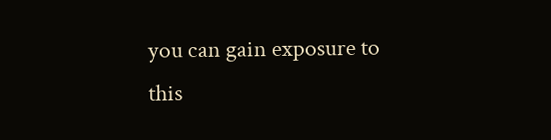you can gain exposure to this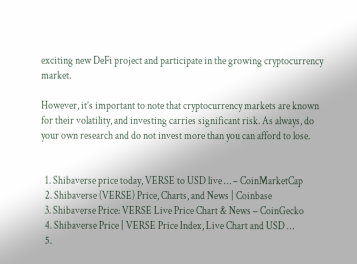exciting new DeFi project and participate in the growing cryptocurrency market.

However, it’s important to note that cryptocurrency markets are known for their volatility, and investing carries significant risk. As always, do your own research and do not invest more than you can afford to lose.


  1. Shibaverse price today, VERSE to USD live … – CoinMarketCap
  2. Shibaverse (VERSE) Price, Charts, and News | Coinbase
  3. Shibaverse Price: VERSE Live Price Chart & News – CoinGecko
  4. Shibaverse Price | VERSE Price Index, Live Chart and USD …
  5.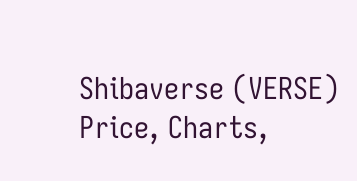Shibaverse (VERSE) Price, Charts,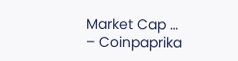Market Cap … – Coinpaprika